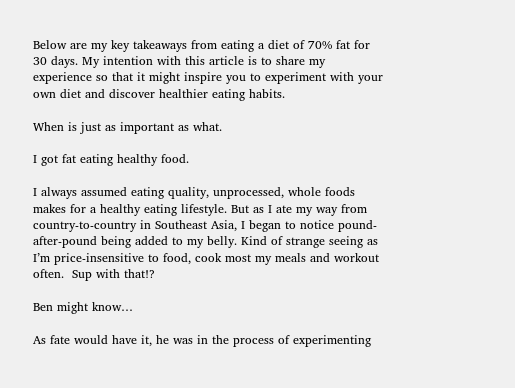Below are my key takeaways from eating a diet of 70% fat for 30 days. My intention with this article is to share my experience so that it might inspire you to experiment with your own diet and discover healthier eating habits.

When is just as important as what.

I got fat eating healthy food.

I always assumed eating quality, unprocessed, whole foods makes for a healthy eating lifestyle. But as I ate my way from country-to-country in Southeast Asia, I began to notice pound-after-pound being added to my belly. Kind of strange seeing as I’m price-insensitive to food, cook most my meals and workout often.  Sup with that!?

Ben might know…

As fate would have it, he was in the process of experimenting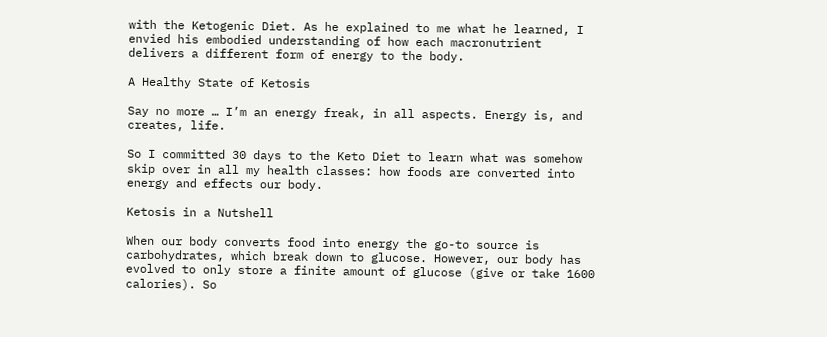with the Ketogenic Diet. As he explained to me what he learned, I envied his embodied understanding of how each macronutrient delivers a different form of energy to the body.

A Healthy State of Ketosis

Say no more … I’m an energy freak, in all aspects. Energy is, and creates, life.

So I committed 30 days to the Keto Diet to learn what was somehow skip over in all my health classes: how foods are converted into energy and effects our body.

Ketosis in a Nutshell

When our body converts food into energy the go-to source is carbohydrates, which break down to glucose. However, our body has evolved to only store a finite amount of glucose (give or take 1600 calories). So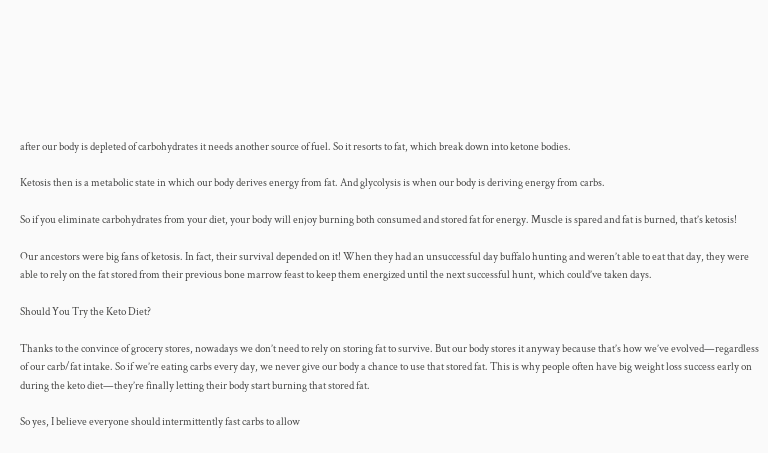after our body is depleted of carbohydrates it needs another source of fuel. So it resorts to fat, which break down into ketone bodies.

Ketosis then is a metabolic state in which our body derives energy from fat. And glycolysis is when our body is deriving energy from carbs.

So if you eliminate carbohydrates from your diet, your body will enjoy burning both consumed and stored fat for energy. Muscle is spared and fat is burned, that’s ketosis!

Our ancestors were big fans of ketosis. In fact, their survival depended on it! When they had an unsuccessful day buffalo hunting and weren’t able to eat that day, they were able to rely on the fat stored from their previous bone marrow feast to keep them energized until the next successful hunt, which could’ve taken days.

Should You Try the Keto Diet?

Thanks to the convince of grocery stores, nowadays we don’t need to rely on storing fat to survive. But our body stores it anyway because that’s how we’ve evolved—regardless of our carb/fat intake. So if we’re eating carbs every day, we never give our body a chance to use that stored fat. This is why people often have big weight loss success early on during the keto diet—they’re finally letting their body start burning that stored fat.

So yes, I believe everyone should intermittently fast carbs to allow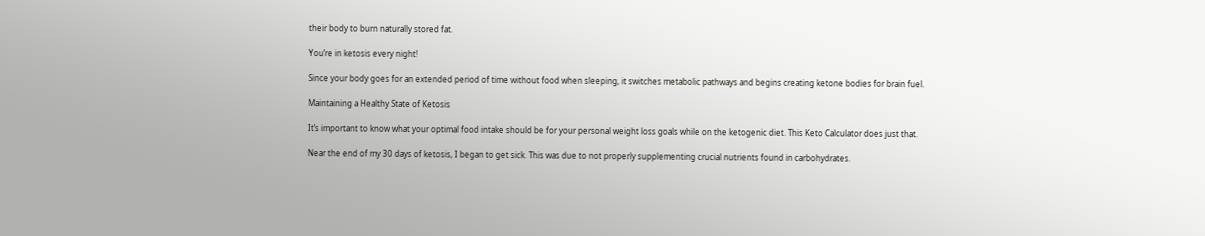their body to burn naturally stored fat.

You’re in ketosis every night!

Since your body goes for an extended period of time without food when sleeping, it switches metabolic pathways and begins creating ketone bodies for brain fuel.

Maintaining a Healthy State of Ketosis

It’s important to know what your optimal food intake should be for your personal weight loss goals while on the ketogenic diet. This Keto Calculator does just that.

Near the end of my 30 days of ketosis, I began to get sick. This was due to not properly supplementing crucial nutrients found in carbohydrates.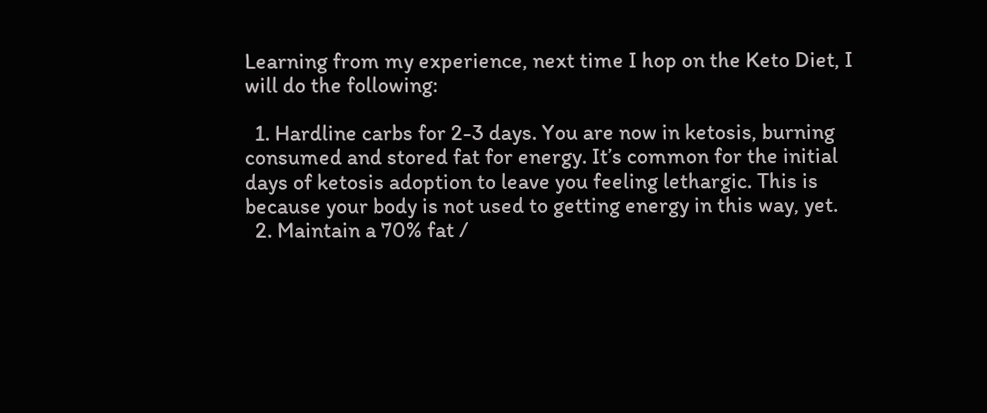Learning from my experience, next time I hop on the Keto Diet, I will do the following:

  1. Hardline carbs for 2-3 days. You are now in ketosis, burning consumed and stored fat for energy. It’s common for the initial days of ketosis adoption to leave you feeling lethargic. This is because your body is not used to getting energy in this way, yet.
  2. Maintain a 70% fat /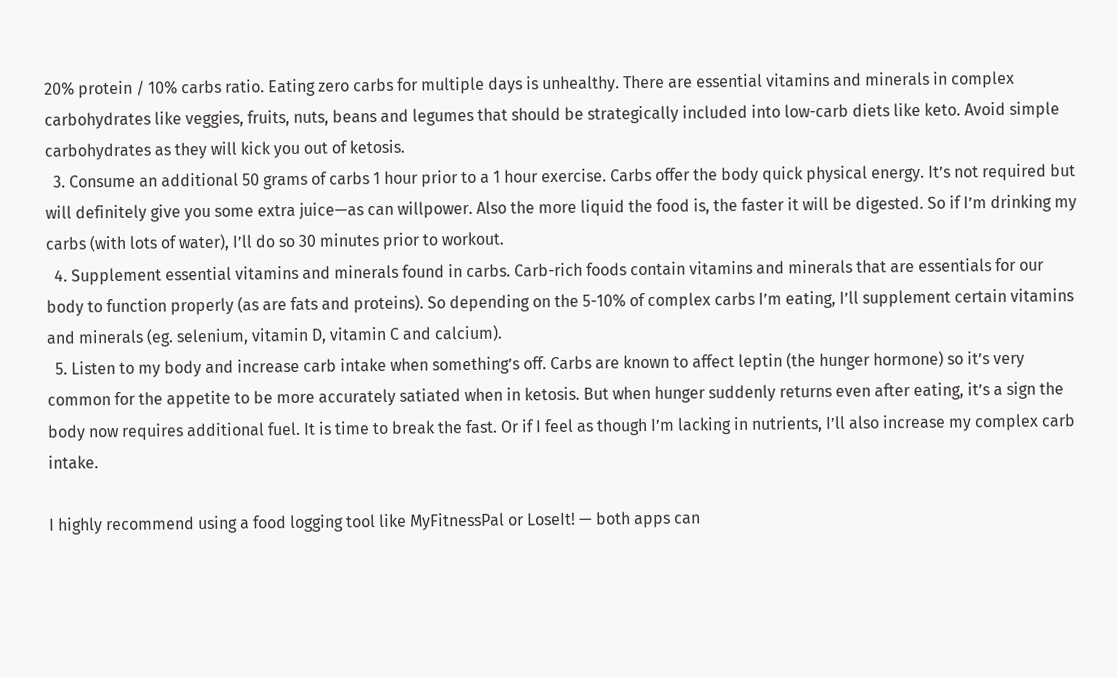20% protein / 10% carbs ratio. Eating zero carbs for multiple days is unhealthy. There are essential vitamins and minerals in complex carbohydrates like veggies, fruits, nuts, beans and legumes that should be strategically included into low-carb diets like keto. Avoid simple carbohydrates as they will kick you out of ketosis.
  3. Consume an additional 50 grams of carbs 1 hour prior to a 1 hour exercise. Carbs offer the body quick physical energy. It’s not required but will definitely give you some extra juice—as can willpower. Also the more liquid the food is, the faster it will be digested. So if I’m drinking my carbs (with lots of water), I’ll do so 30 minutes prior to workout.
  4. Supplement essential vitamins and minerals found in carbs. Carb-rich foods contain vitamins and minerals that are essentials for our body to function properly (as are fats and proteins). So depending on the 5-10% of complex carbs I’m eating, I’ll supplement certain vitamins and minerals (eg. selenium, vitamin D, vitamin C and calcium).
  5. Listen to my body and increase carb intake when something’s off. Carbs are known to affect leptin (the hunger hormone) so it’s very common for the appetite to be more accurately satiated when in ketosis. But when hunger suddenly returns even after eating, it’s a sign the body now requires additional fuel. It is time to break the fast. Or if I feel as though I’m lacking in nutrients, I’ll also increase my complex carb intake.

I highly recommend using a food logging tool like MyFitnessPal or LoseIt! — both apps can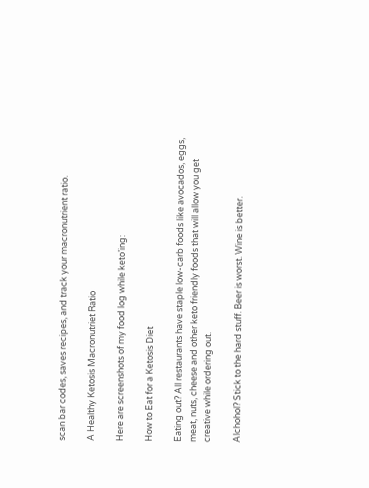scan bar codes, saves recipes, and track your macronutrient ratio.

A Healthy Ketosis Macronutriet Ratio

Here are screenshots of my food log while keto’ing:

How to Eat for a Ketosis Diet

Eating out? All restaurants have staple low-carb foods like avocados, eggs, meat, nuts, cheese and other keto friendly foods that will allow you get creative while ordering out.

Alchohol? Stick to the hard stuff. Beer is worst. Wine is better.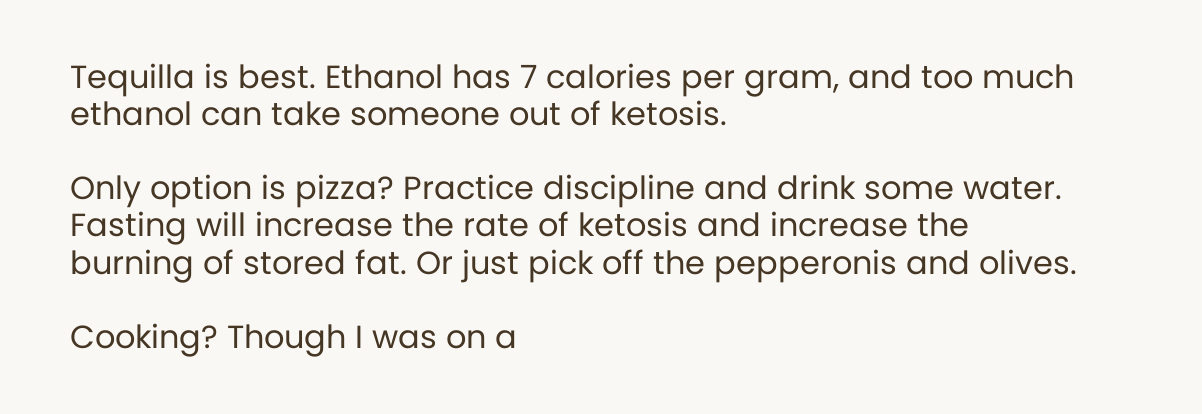Tequilla is best. Ethanol has 7 calories per gram, and too much ethanol can take someone out of ketosis.

Only option is pizza? Practice discipline and drink some water. Fasting will increase the rate of ketosis and increase the burning of stored fat. Or just pick off the pepperonis and olives.

Cooking? Though I was on a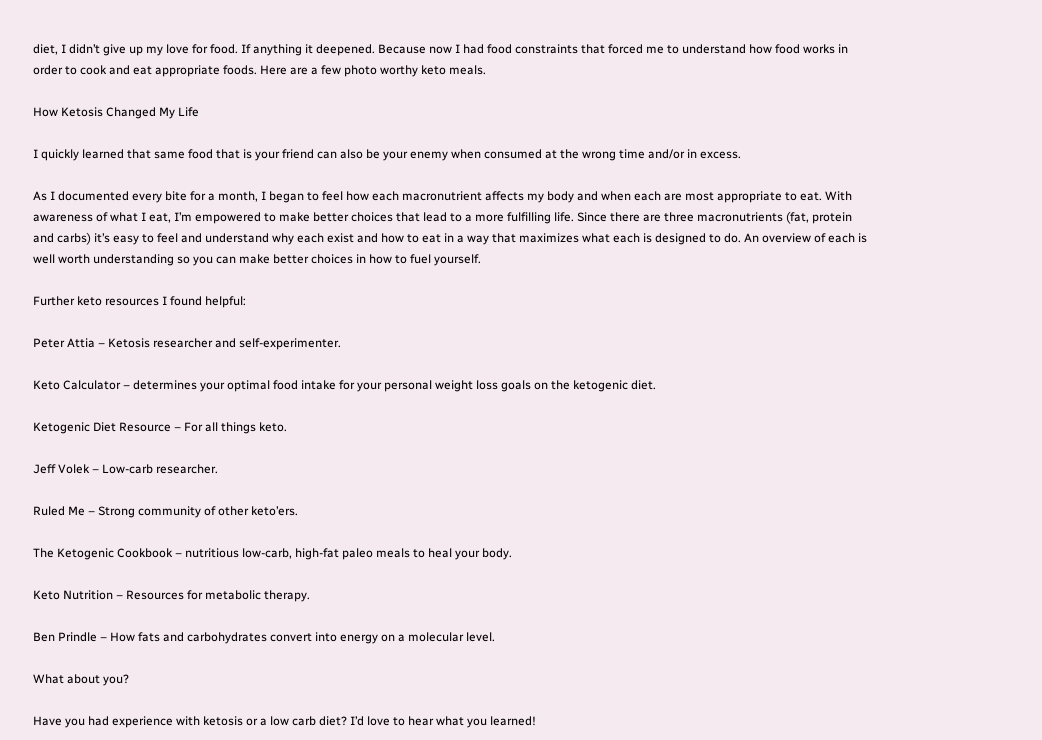diet, I didn’t give up my love for food. If anything it deepened. Because now I had food constraints that forced me to understand how food works in order to cook and eat appropriate foods. Here are a few photo worthy keto meals.

How Ketosis Changed My Life

I quickly learned that same food that is your friend can also be your enemy when consumed at the wrong time and/or in excess.

As I documented every bite for a month, I began to feel how each macronutrient affects my body and when each are most appropriate to eat. With awareness of what I eat, I’m empowered to make better choices that lead to a more fulfilling life. Since there are three macronutrients (fat, protein and carbs) it’s easy to feel and understand why each exist and how to eat in a way that maximizes what each is designed to do. An overview of each is well worth understanding so you can make better choices in how to fuel yourself.

Further keto resources I found helpful:

Peter Attia – Ketosis researcher and self-experimenter.

Keto Calculator – determines your optimal food intake for your personal weight loss goals on the ketogenic diet.

Ketogenic Diet Resource – For all things keto.

Jeff Volek – Low-carb researcher.

Ruled Me – Strong community of other keto’ers.

The Ketogenic Cookbook – nutritious low-carb, high-fat paleo meals to heal your body.

Keto Nutrition – Resources for metabolic therapy.

Ben Prindle – How fats and carbohydrates convert into energy on a molecular level.

What about you?

Have you had experience with ketosis or a low carb diet? I’d love to hear what you learned!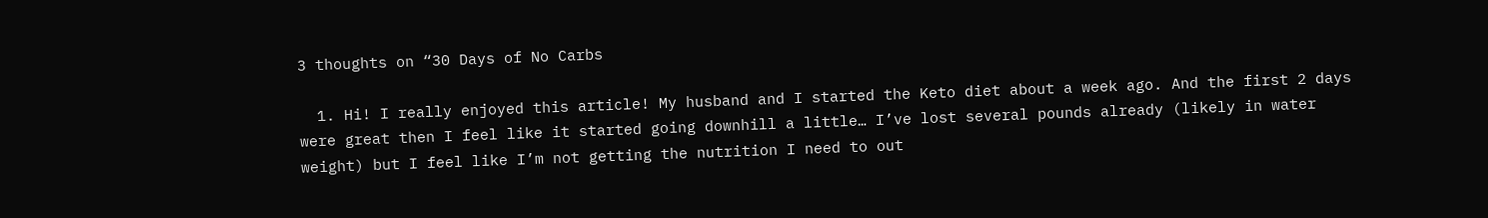3 thoughts on “30 Days of No Carbs

  1. Hi! I really enjoyed this article! My husband and I started the Keto diet about a week ago. And the first 2 days were great then I feel like it started going downhill a little… I’ve lost several pounds already (likely in water weight) but I feel like I’m not getting the nutrition I need to out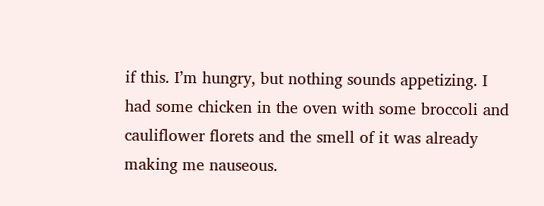if this. I’m hungry, but nothing sounds appetizing. I had some chicken in the oven with some broccoli and cauliflower florets and the smell of it was already making me nauseous.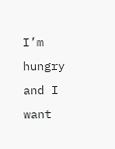I’m hungry and I want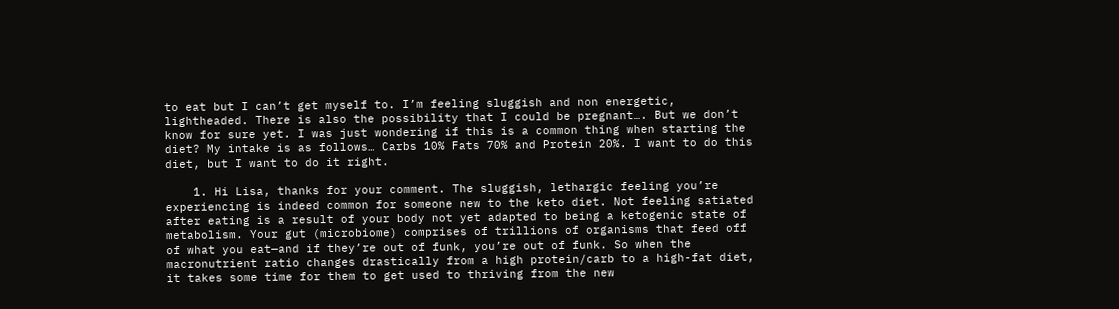to eat but I can’t get myself to. I’m feeling sluggish and non energetic, lightheaded. There is also the possibility that I could be pregnant…. But we don’t know for sure yet. I was just wondering if this is a common thing when starting the diet? My intake is as follows… Carbs 10% Fats 70% and Protein 20%. I want to do this diet, but I want to do it right.

    1. Hi Lisa, thanks for your comment. The sluggish, lethargic feeling you’re experiencing is indeed common for someone new to the keto diet. Not feeling satiated after eating is a result of your body not yet adapted to being a ketogenic state of metabolism. Your gut (microbiome) comprises of trillions of organisms that feed off of what you eat—and if they’re out of funk, you’re out of funk. So when the macronutrient ratio changes drastically from a high protein/carb to a high-fat diet, it takes some time for them to get used to thriving from the new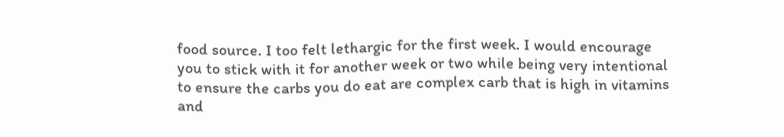food source. I too felt lethargic for the first week. I would encourage you to stick with it for another week or two while being very intentional to ensure the carbs you do eat are complex carb that is high in vitamins and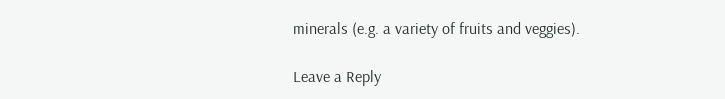minerals (e.g. a variety of fruits and veggies).

Leave a Reply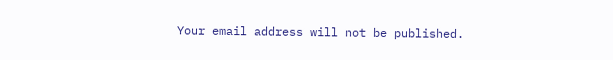Your email address will not be published.